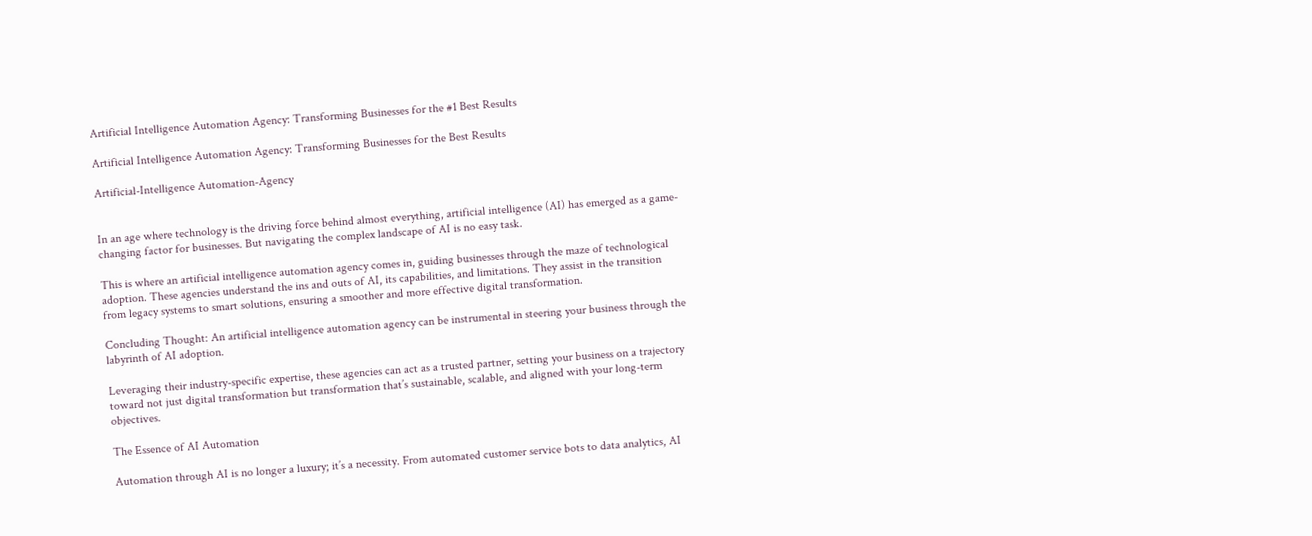Artificial Intelligence Automation Agency: Transforming Businesses for the #1 Best Results

Artificial Intelligence Automation Agency: Transforming Businesses for the Best Results

Artificial-Intelligence Automation-Agency


In an age where technology is the driving force behind almost everything, artificial intelligence (AI) has emerged as a game-changing factor for businesses. But navigating the complex landscape of AI is no easy task.

This is where an artificial intelligence automation agency comes in, guiding businesses through the maze of technological adoption. These agencies understand the ins and outs of AI, its capabilities, and limitations. They assist in the transition from legacy systems to smart solutions, ensuring a smoother and more effective digital transformation.

Concluding Thought: An artificial intelligence automation agency can be instrumental in steering your business through the labyrinth of AI adoption.

Leveraging their industry-specific expertise, these agencies can act as a trusted partner, setting your business on a trajectory toward not just digital transformation but transformation that’s sustainable, scalable, and aligned with your long-term objectives.

The Essence of AI Automation

Automation through AI is no longer a luxury; it’s a necessity. From automated customer service bots to data analytics, AI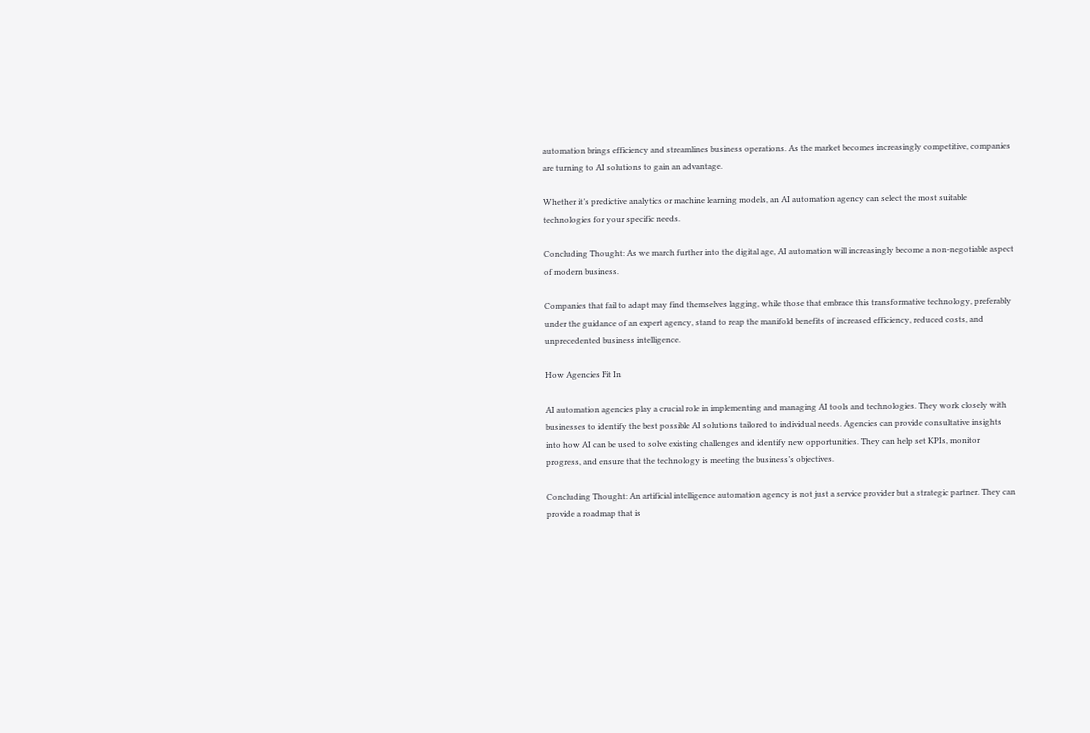automation brings efficiency and streamlines business operations. As the market becomes increasingly competitive, companies are turning to AI solutions to gain an advantage.

Whether it’s predictive analytics or machine learning models, an AI automation agency can select the most suitable technologies for your specific needs.

Concluding Thought: As we march further into the digital age, AI automation will increasingly become a non-negotiable aspect of modern business.

Companies that fail to adapt may find themselves lagging, while those that embrace this transformative technology, preferably under the guidance of an expert agency, stand to reap the manifold benefits of increased efficiency, reduced costs, and unprecedented business intelligence.

How Agencies Fit In

AI automation agencies play a crucial role in implementing and managing AI tools and technologies. They work closely with businesses to identify the best possible AI solutions tailored to individual needs. Agencies can provide consultative insights into how AI can be used to solve existing challenges and identify new opportunities. They can help set KPIs, monitor progress, and ensure that the technology is meeting the business’s objectives.

Concluding Thought: An artificial intelligence automation agency is not just a service provider but a strategic partner. They can provide a roadmap that is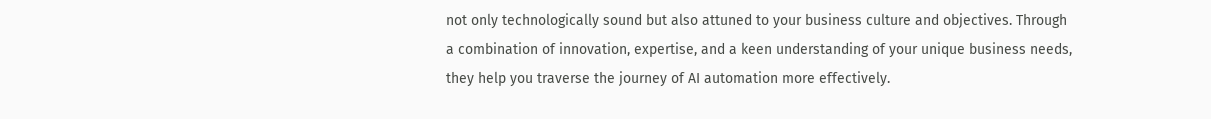not only technologically sound but also attuned to your business culture and objectives. Through a combination of innovation, expertise, and a keen understanding of your unique business needs, they help you traverse the journey of AI automation more effectively.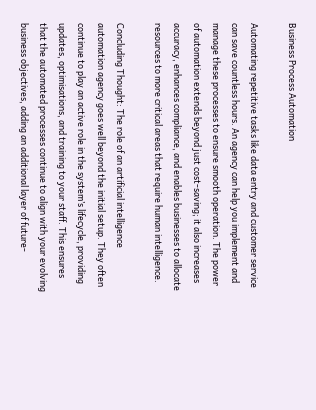Business Process Automation

Automating repetitive tasks like data entry and customer service can save countless hours. An agency can help you implement and manage these processes to ensure smooth operation. The power of automation extends beyond just cost-saving; it also increases accuracy, enhances compliance, and enables businesses to allocate resources to more critical areas that require human intelligence.

Concluding Thought: The role of an artificial intelligence automation agency goes well beyond the initial setup. They often continue to play an active role in the system’s lifecycle, providing updates, optimisations, and training to your staff. This ensures that the automated processes continue to align with your evolving business objectives, adding an additional layer of future-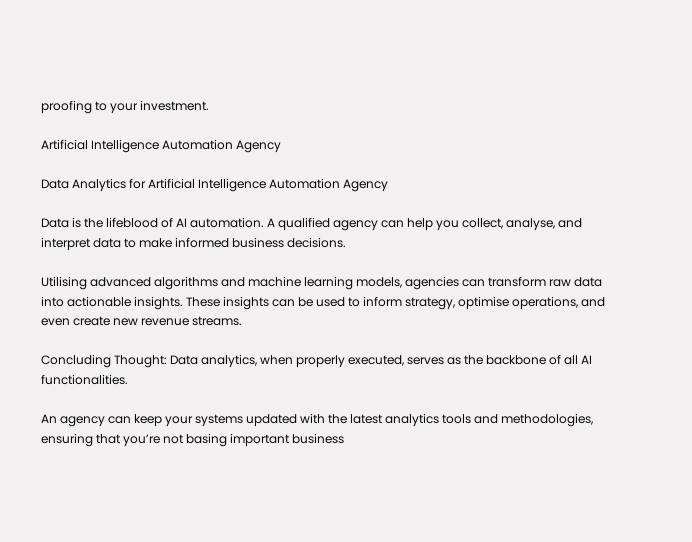proofing to your investment.

Artificial Intelligence Automation Agency

Data Analytics for Artificial Intelligence Automation Agency

Data is the lifeblood of AI automation. A qualified agency can help you collect, analyse, and interpret data to make informed business decisions.

Utilising advanced algorithms and machine learning models, agencies can transform raw data into actionable insights. These insights can be used to inform strategy, optimise operations, and even create new revenue streams.

Concluding Thought: Data analytics, when properly executed, serves as the backbone of all AI functionalities.

An agency can keep your systems updated with the latest analytics tools and methodologies, ensuring that you’re not basing important business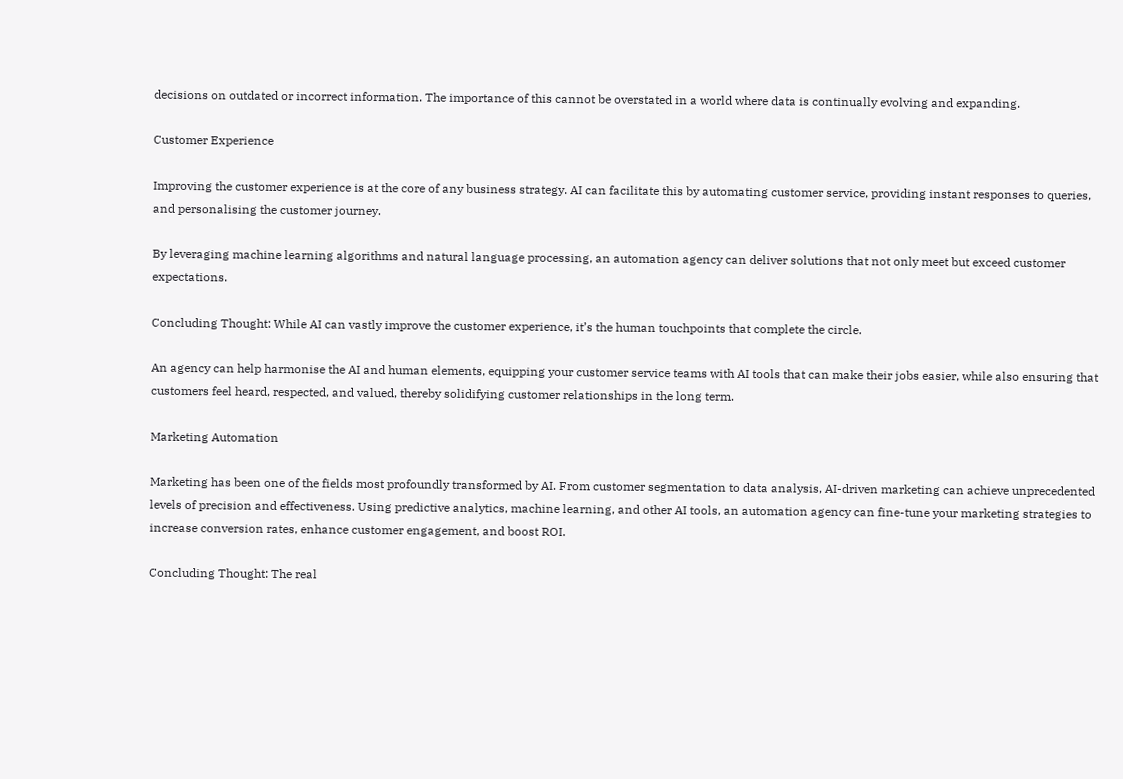decisions on outdated or incorrect information. The importance of this cannot be overstated in a world where data is continually evolving and expanding.

Customer Experience

Improving the customer experience is at the core of any business strategy. AI can facilitate this by automating customer service, providing instant responses to queries, and personalising the customer journey.

By leveraging machine learning algorithms and natural language processing, an automation agency can deliver solutions that not only meet but exceed customer expectations.

Concluding Thought: While AI can vastly improve the customer experience, it’s the human touchpoints that complete the circle.

An agency can help harmonise the AI and human elements, equipping your customer service teams with AI tools that can make their jobs easier, while also ensuring that customers feel heard, respected, and valued, thereby solidifying customer relationships in the long term.

Marketing Automation

Marketing has been one of the fields most profoundly transformed by AI. From customer segmentation to data analysis, AI-driven marketing can achieve unprecedented levels of precision and effectiveness. Using predictive analytics, machine learning, and other AI tools, an automation agency can fine-tune your marketing strategies to increase conversion rates, enhance customer engagement, and boost ROI.

Concluding Thought: The real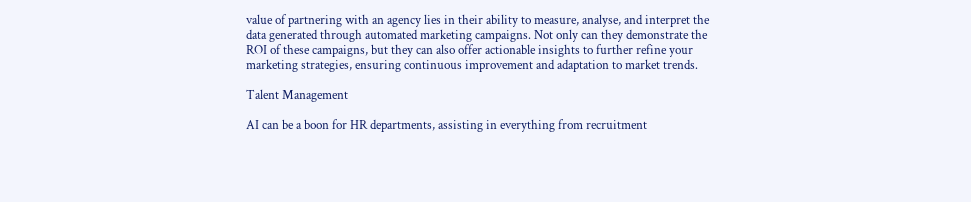value of partnering with an agency lies in their ability to measure, analyse, and interpret the data generated through automated marketing campaigns. Not only can they demonstrate the ROI of these campaigns, but they can also offer actionable insights to further refine your marketing strategies, ensuring continuous improvement and adaptation to market trends.

Talent Management

AI can be a boon for HR departments, assisting in everything from recruitment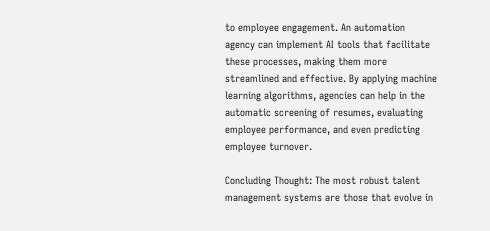to employee engagement. An automation agency can implement AI tools that facilitate these processes, making them more streamlined and effective. By applying machine learning algorithms, agencies can help in the automatic screening of resumes, evaluating employee performance, and even predicting employee turnover.

Concluding Thought: The most robust talent management systems are those that evolve in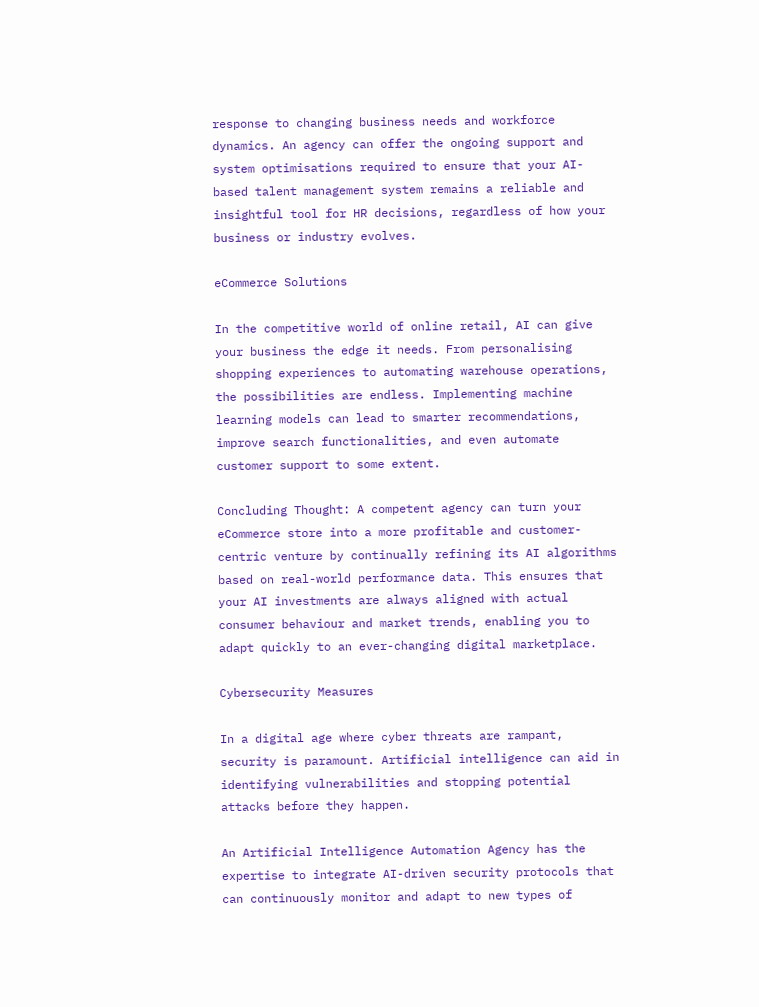response to changing business needs and workforce dynamics. An agency can offer the ongoing support and system optimisations required to ensure that your AI-based talent management system remains a reliable and insightful tool for HR decisions, regardless of how your business or industry evolves.

eCommerce Solutions

In the competitive world of online retail, AI can give your business the edge it needs. From personalising shopping experiences to automating warehouse operations, the possibilities are endless. Implementing machine learning models can lead to smarter recommendations, improve search functionalities, and even automate customer support to some extent.

Concluding Thought: A competent agency can turn your eCommerce store into a more profitable and customer-centric venture by continually refining its AI algorithms based on real-world performance data. This ensures that your AI investments are always aligned with actual consumer behaviour and market trends, enabling you to adapt quickly to an ever-changing digital marketplace.

Cybersecurity Measures

In a digital age where cyber threats are rampant, security is paramount. Artificial intelligence can aid in identifying vulnerabilities and stopping potential attacks before they happen.

An Artificial Intelligence Automation Agency has the expertise to integrate AI-driven security protocols that can continuously monitor and adapt to new types of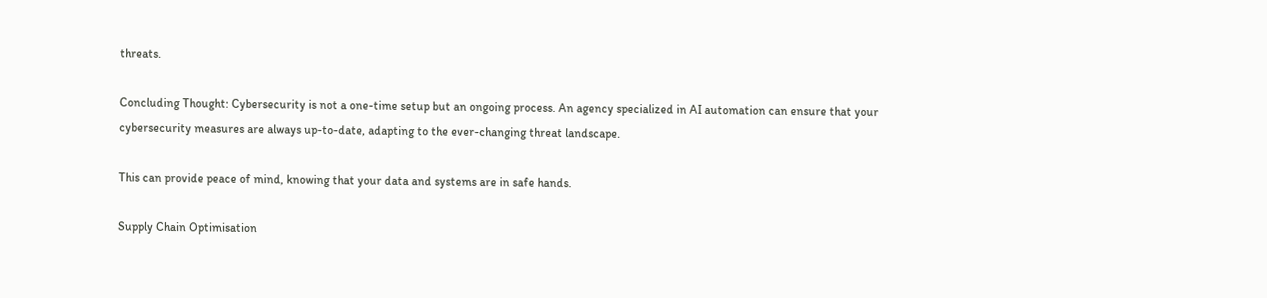threats.

Concluding Thought: Cybersecurity is not a one-time setup but an ongoing process. An agency specialized in AI automation can ensure that your cybersecurity measures are always up-to-date, adapting to the ever-changing threat landscape.

This can provide peace of mind, knowing that your data and systems are in safe hands.

Supply Chain Optimisation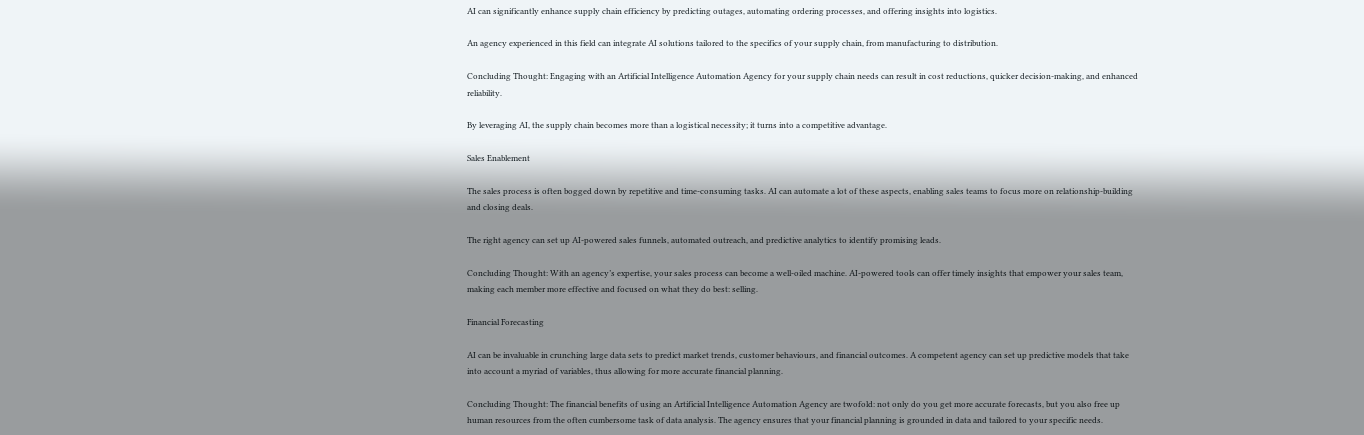AI can significantly enhance supply chain efficiency by predicting outages, automating ordering processes, and offering insights into logistics.

An agency experienced in this field can integrate AI solutions tailored to the specifics of your supply chain, from manufacturing to distribution.

Concluding Thought: Engaging with an Artificial Intelligence Automation Agency for your supply chain needs can result in cost reductions, quicker decision-making, and enhanced reliability.

By leveraging AI, the supply chain becomes more than a logistical necessity; it turns into a competitive advantage.

Sales Enablement

The sales process is often bogged down by repetitive and time-consuming tasks. AI can automate a lot of these aspects, enabling sales teams to focus more on relationship-building and closing deals.

The right agency can set up AI-powered sales funnels, automated outreach, and predictive analytics to identify promising leads.

Concluding Thought: With an agency’s expertise, your sales process can become a well-oiled machine. AI-powered tools can offer timely insights that empower your sales team, making each member more effective and focused on what they do best: selling.

Financial Forecasting

AI can be invaluable in crunching large data sets to predict market trends, customer behaviours, and financial outcomes. A competent agency can set up predictive models that take into account a myriad of variables, thus allowing for more accurate financial planning.

Concluding Thought: The financial benefits of using an Artificial Intelligence Automation Agency are twofold: not only do you get more accurate forecasts, but you also free up human resources from the often cumbersome task of data analysis. The agency ensures that your financial planning is grounded in data and tailored to your specific needs.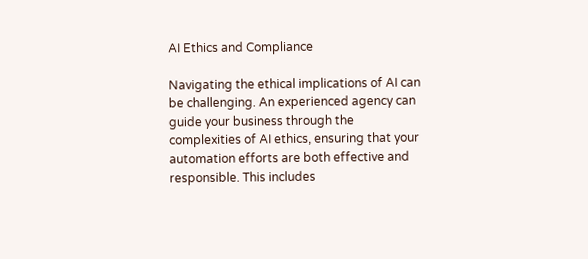AI Ethics and Compliance

Navigating the ethical implications of AI can be challenging. An experienced agency can guide your business through the complexities of AI ethics, ensuring that your automation efforts are both effective and responsible. This includes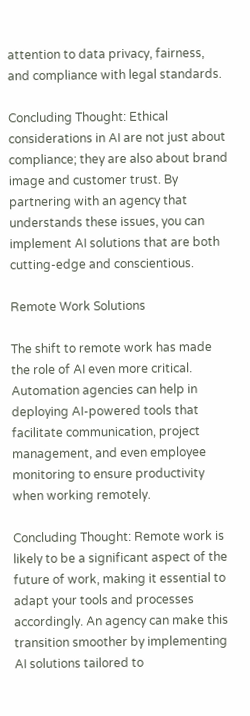attention to data privacy, fairness, and compliance with legal standards.

Concluding Thought: Ethical considerations in AI are not just about compliance; they are also about brand image and customer trust. By partnering with an agency that understands these issues, you can implement AI solutions that are both cutting-edge and conscientious.

Remote Work Solutions

The shift to remote work has made the role of AI even more critical. Automation agencies can help in deploying AI-powered tools that facilitate communication, project management, and even employee monitoring to ensure productivity when working remotely.

Concluding Thought: Remote work is likely to be a significant aspect of the future of work, making it essential to adapt your tools and processes accordingly. An agency can make this transition smoother by implementing AI solutions tailored to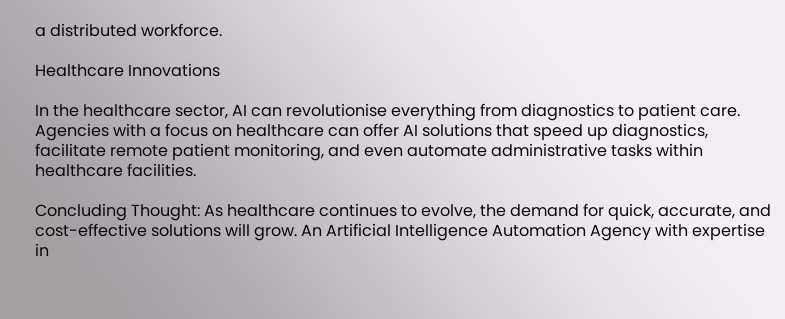a distributed workforce.

Healthcare Innovations

In the healthcare sector, AI can revolutionise everything from diagnostics to patient care. Agencies with a focus on healthcare can offer AI solutions that speed up diagnostics, facilitate remote patient monitoring, and even automate administrative tasks within healthcare facilities.

Concluding Thought: As healthcare continues to evolve, the demand for quick, accurate, and cost-effective solutions will grow. An Artificial Intelligence Automation Agency with expertise in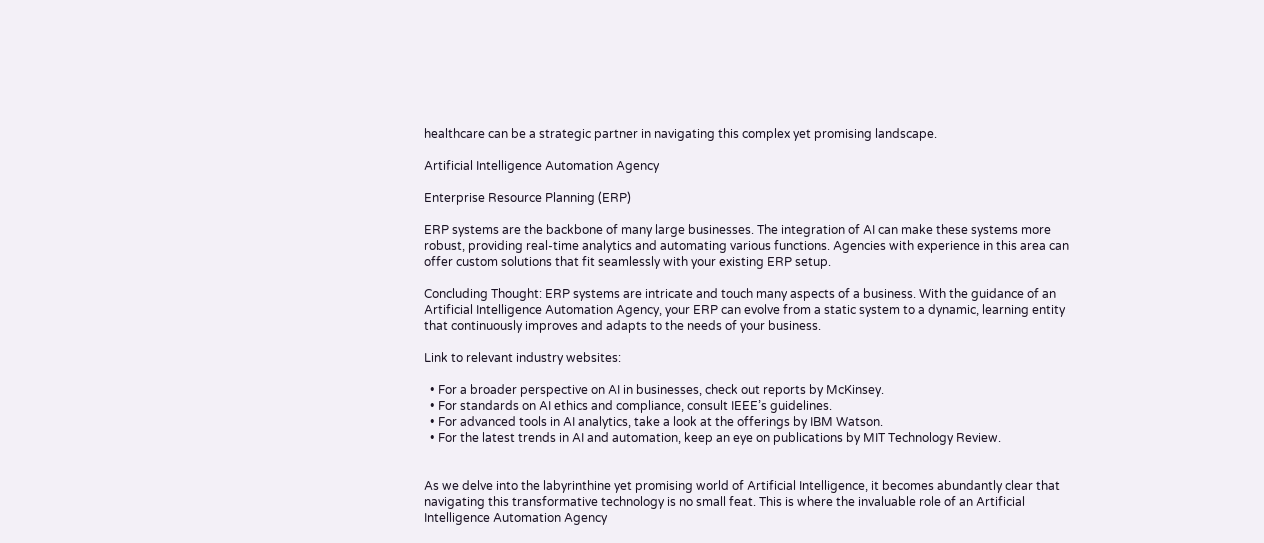healthcare can be a strategic partner in navigating this complex yet promising landscape.

Artificial Intelligence Automation Agency

Enterprise Resource Planning (ERP)

ERP systems are the backbone of many large businesses. The integration of AI can make these systems more robust, providing real-time analytics and automating various functions. Agencies with experience in this area can offer custom solutions that fit seamlessly with your existing ERP setup.

Concluding Thought: ERP systems are intricate and touch many aspects of a business. With the guidance of an Artificial Intelligence Automation Agency, your ERP can evolve from a static system to a dynamic, learning entity that continuously improves and adapts to the needs of your business.

Link to relevant industry websites:

  • For a broader perspective on AI in businesses, check out reports by McKinsey.
  • For standards on AI ethics and compliance, consult IEEE’s guidelines.
  • For advanced tools in AI analytics, take a look at the offerings by IBM Watson.
  • For the latest trends in AI and automation, keep an eye on publications by MIT Technology Review.


As we delve into the labyrinthine yet promising world of Artificial Intelligence, it becomes abundantly clear that navigating this transformative technology is no small feat. This is where the invaluable role of an Artificial Intelligence Automation Agency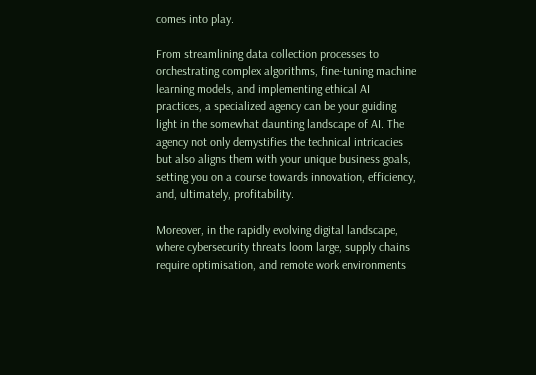comes into play.

From streamlining data collection processes to orchestrating complex algorithms, fine-tuning machine learning models, and implementing ethical AI practices, a specialized agency can be your guiding light in the somewhat daunting landscape of AI. The agency not only demystifies the technical intricacies but also aligns them with your unique business goals, setting you on a course towards innovation, efficiency, and, ultimately, profitability.

Moreover, in the rapidly evolving digital landscape, where cybersecurity threats loom large, supply chains require optimisation, and remote work environments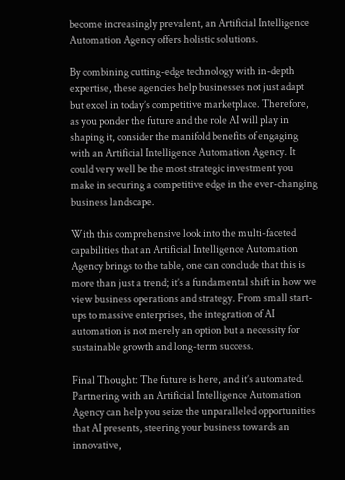become increasingly prevalent, an Artificial Intelligence Automation Agency offers holistic solutions.

By combining cutting-edge technology with in-depth expertise, these agencies help businesses not just adapt but excel in today’s competitive marketplace. Therefore, as you ponder the future and the role AI will play in shaping it, consider the manifold benefits of engaging with an Artificial Intelligence Automation Agency. It could very well be the most strategic investment you make in securing a competitive edge in the ever-changing business landscape.

With this comprehensive look into the multi-faceted capabilities that an Artificial Intelligence Automation Agency brings to the table, one can conclude that this is more than just a trend; it’s a fundamental shift in how we view business operations and strategy. From small start-ups to massive enterprises, the integration of AI automation is not merely an option but a necessity for sustainable growth and long-term success.

Final Thought: The future is here, and it’s automated. Partnering with an Artificial Intelligence Automation Agency can help you seize the unparalleled opportunities that AI presents, steering your business towards an innovative,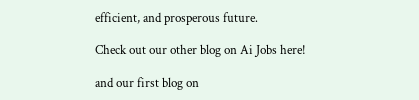efficient, and prosperous future.

Check out our other blog on Ai Jobs here!

and our first blog on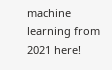machine learning from 2021 here!